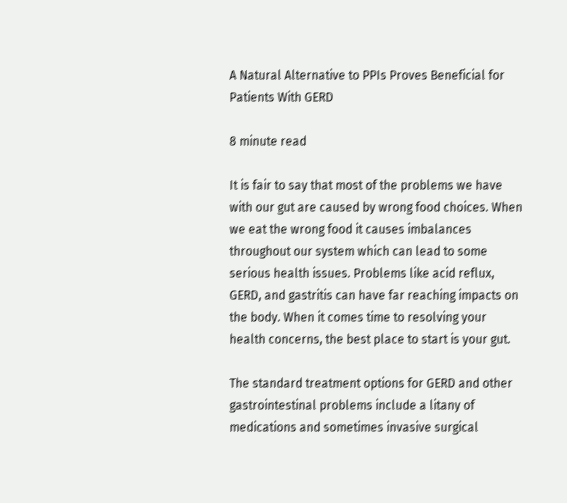A Natural Alternative to PPIs Proves Beneficial for Patients With GERD

8 minute read

It is fair to say that most of the problems we have with our gut are caused by wrong food choices. When we eat the wrong food it causes imbalances throughout our system which can lead to some serious health issues. Problems like acid reflux, GERD, and gastritis can have far reaching impacts on the body. When it comes time to resolving your health concerns, the best place to start is your gut.

The standard treatment options for GERD and other gastrointestinal problems include a litany of medications and sometimes invasive surgical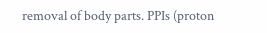removal of body parts. PPIs (proton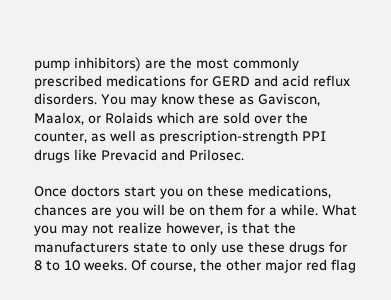pump inhibitors) are the most commonly prescribed medications for GERD and acid reflux disorders. You may know these as Gaviscon, Maalox, or Rolaids which are sold over the counter, as well as prescription-strength PPI drugs like Prevacid and Prilosec.

Once doctors start you on these medications, chances are you will be on them for a while. What you may not realize however, is that the manufacturers state to only use these drugs for 8 to 10 weeks. Of course, the other major red flag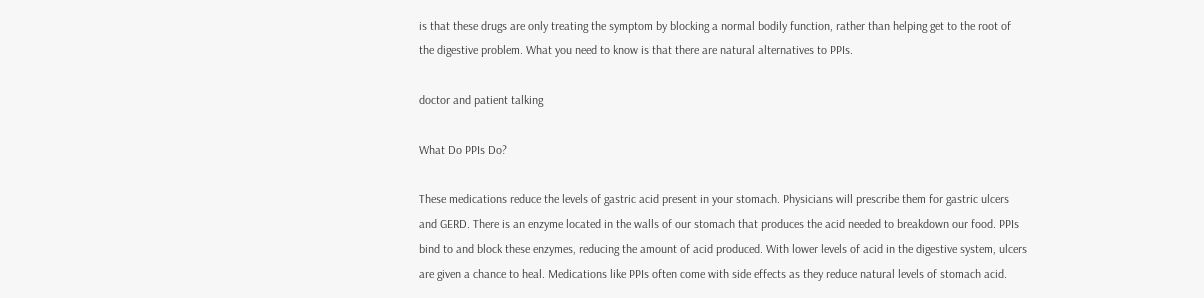is that these drugs are only treating the symptom by blocking a normal bodily function, rather than helping get to the root of the digestive problem. What you need to know is that there are natural alternatives to PPIs.

doctor and patient talking

What Do PPIs Do?

These medications reduce the levels of gastric acid present in your stomach. Physicians will prescribe them for gastric ulcers and GERD. There is an enzyme located in the walls of our stomach that produces the acid needed to breakdown our food. PPIs bind to and block these enzymes, reducing the amount of acid produced. With lower levels of acid in the digestive system, ulcers are given a chance to heal. Medications like PPIs often come with side effects as they reduce natural levels of stomach acid.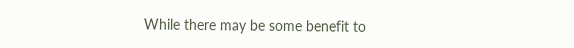While there may be some benefit to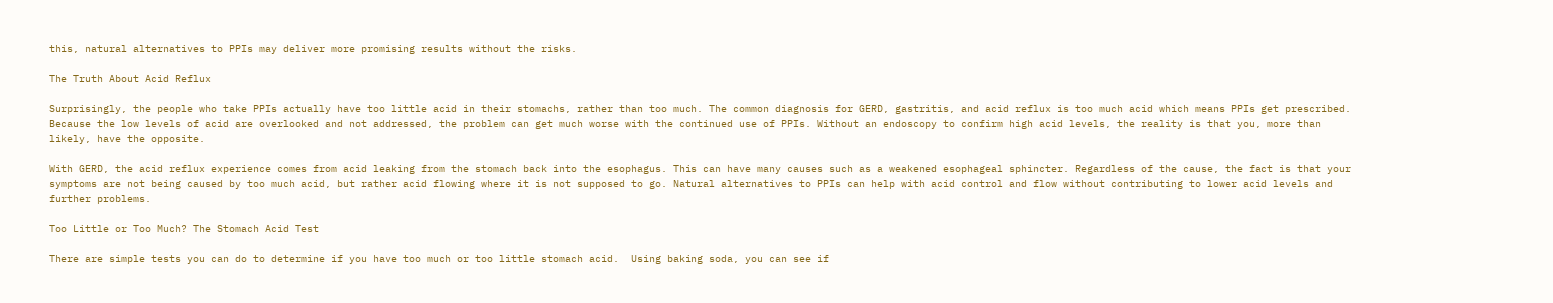this, natural alternatives to PPIs may deliver more promising results without the risks.

The Truth About Acid Reflux

Surprisingly, the people who take PPIs actually have too little acid in their stomachs, rather than too much. The common diagnosis for GERD, gastritis, and acid reflux is too much acid which means PPIs get prescribed. Because the low levels of acid are overlooked and not addressed, the problem can get much worse with the continued use of PPIs. Without an endoscopy to confirm high acid levels, the reality is that you, more than likely, have the opposite.

With GERD, the acid reflux experience comes from acid leaking from the stomach back into the esophagus. This can have many causes such as a weakened esophageal sphincter. Regardless of the cause, the fact is that your symptoms are not being caused by too much acid, but rather acid flowing where it is not supposed to go. Natural alternatives to PPIs can help with acid control and flow without contributing to lower acid levels and further problems.

Too Little or Too Much? The Stomach Acid Test

There are simple tests you can do to determine if you have too much or too little stomach acid.  Using baking soda, you can see if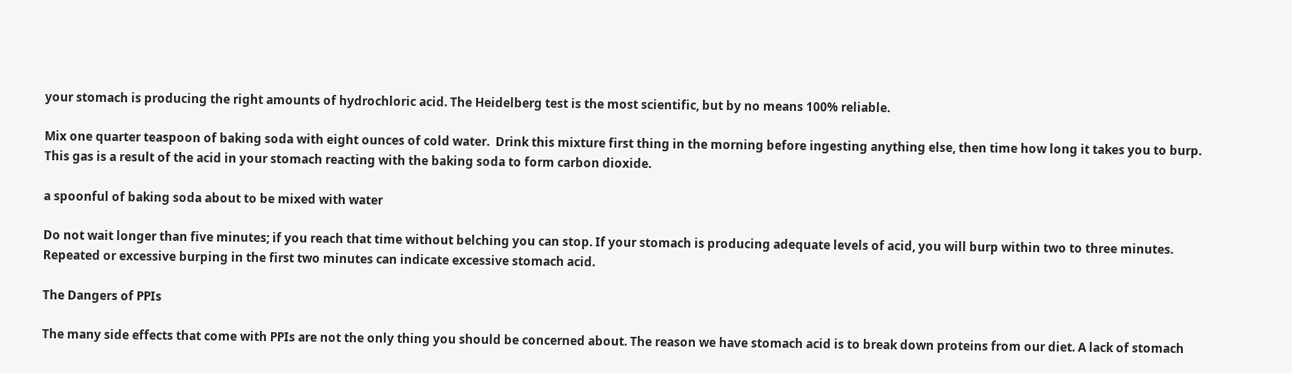your stomach is producing the right amounts of hydrochloric acid. The Heidelberg test is the most scientific, but by no means 100% reliable.

Mix one quarter teaspoon of baking soda with eight ounces of cold water.  Drink this mixture first thing in the morning before ingesting anything else, then time how long it takes you to burp. This gas is a result of the acid in your stomach reacting with the baking soda to form carbon dioxide.

a spoonful of baking soda about to be mixed with water

Do not wait longer than five minutes; if you reach that time without belching you can stop. If your stomach is producing adequate levels of acid, you will burp within two to three minutes. Repeated or excessive burping in the first two minutes can indicate excessive stomach acid.

The Dangers of PPIs

The many side effects that come with PPIs are not the only thing you should be concerned about. The reason we have stomach acid is to break down proteins from our diet. A lack of stomach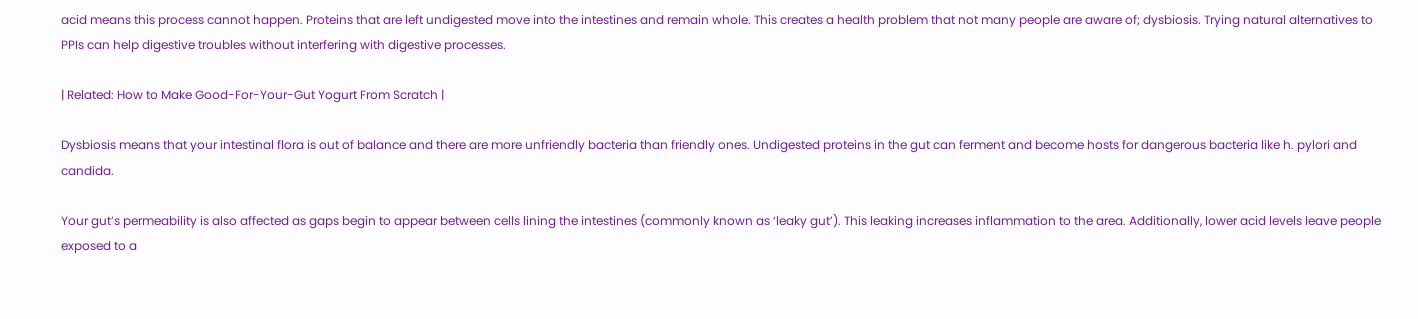acid means this process cannot happen. Proteins that are left undigested move into the intestines and remain whole. This creates a health problem that not many people are aware of; dysbiosis. Trying natural alternatives to PPIs can help digestive troubles without interfering with digestive processes.

| Related: How to Make Good-For-Your-Gut Yogurt From Scratch |

Dysbiosis means that your intestinal flora is out of balance and there are more unfriendly bacteria than friendly ones. Undigested proteins in the gut can ferment and become hosts for dangerous bacteria like h. pylori and candida.

Your gut’s permeability is also affected as gaps begin to appear between cells lining the intestines (commonly known as ‘leaky gut’). This leaking increases inflammation to the area. Additionally, lower acid levels leave people exposed to a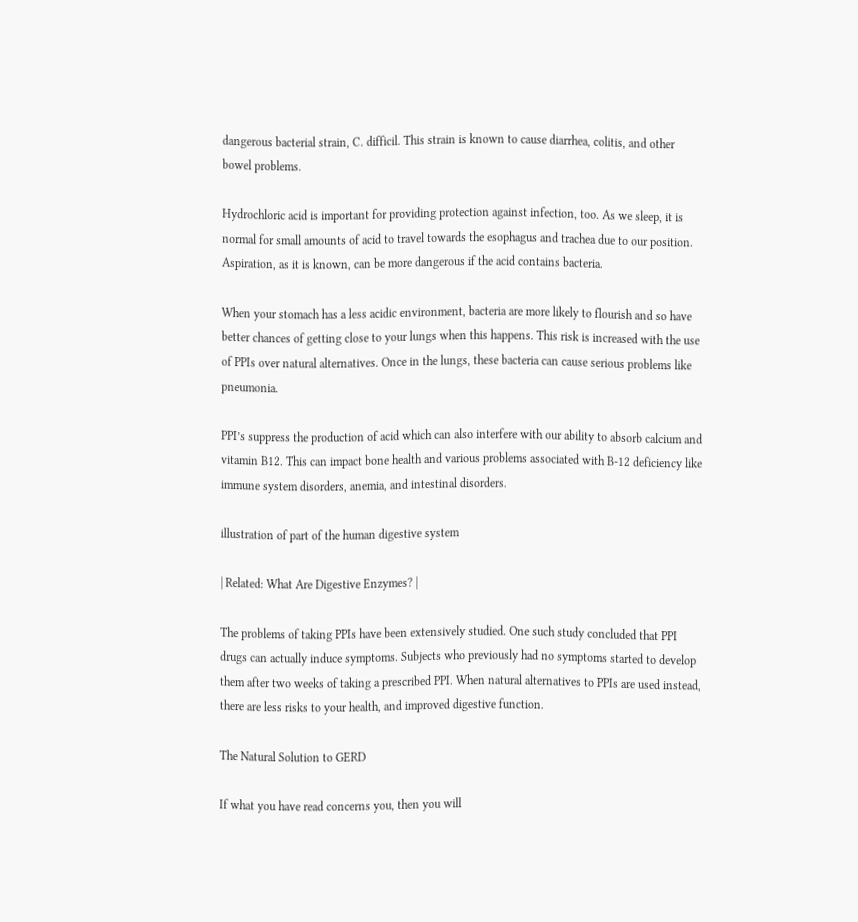dangerous bacterial strain, C. difficil. This strain is known to cause diarrhea, colitis, and other bowel problems.

Hydrochloric acid is important for providing protection against infection, too. As we sleep, it is normal for small amounts of acid to travel towards the esophagus and trachea due to our position. Aspiration, as it is known, can be more dangerous if the acid contains bacteria.

When your stomach has a less acidic environment, bacteria are more likely to flourish and so have better chances of getting close to your lungs when this happens. This risk is increased with the use of PPIs over natural alternatives. Once in the lungs, these bacteria can cause serious problems like pneumonia.

PPI’s suppress the production of acid which can also interfere with our ability to absorb calcium and vitamin B12. This can impact bone health and various problems associated with B-12 deficiency like immune system disorders, anemia, and intestinal disorders.

illustration of part of the human digestive system

| Related: What Are Digestive Enzymes? |

The problems of taking PPIs have been extensively studied. One such study concluded that PPI drugs can actually induce symptoms. Subjects who previously had no symptoms started to develop them after two weeks of taking a prescribed PPI. When natural alternatives to PPIs are used instead, there are less risks to your health, and improved digestive function.

The Natural Solution to GERD

If what you have read concerns you, then you will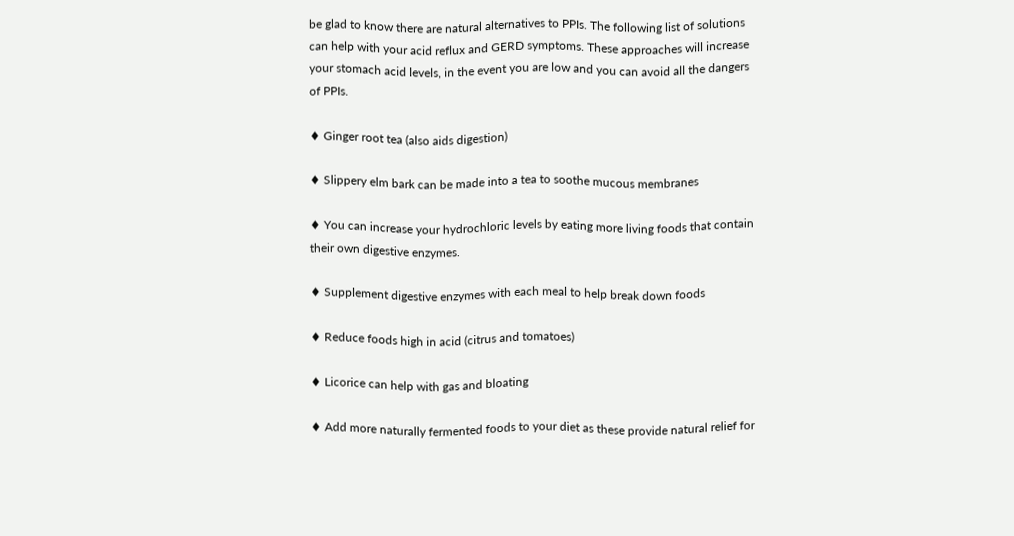be glad to know there are natural alternatives to PPIs. The following list of solutions can help with your acid reflux and GERD symptoms. These approaches will increase your stomach acid levels, in the event you are low and you can avoid all the dangers of PPIs.

♦ Ginger root tea (also aids digestion)

♦ Slippery elm bark can be made into a tea to soothe mucous membranes

♦ You can increase your hydrochloric levels by eating more living foods that contain their own digestive enzymes.

♦ Supplement digestive enzymes with each meal to help break down foods

♦ Reduce foods high in acid (citrus and tomatoes)

♦ Licorice can help with gas and bloating

♦ Add more naturally fermented foods to your diet as these provide natural relief for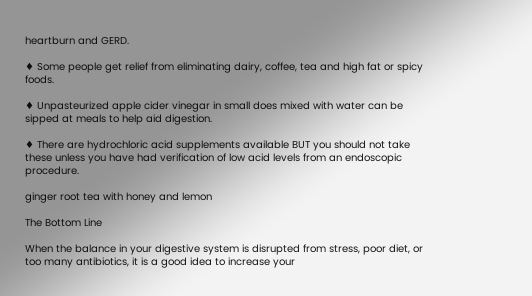heartburn and GERD.

♦ Some people get relief from eliminating dairy, coffee, tea and high fat or spicy foods.

♦ Unpasteurized apple cider vinegar in small does mixed with water can be sipped at meals to help aid digestion.

♦ There are hydrochloric acid supplements available BUT you should not take these unless you have had verification of low acid levels from an endoscopic procedure.

ginger root tea with honey and lemon

The Bottom Line

When the balance in your digestive system is disrupted from stress, poor diet, or too many antibiotics, it is a good idea to increase your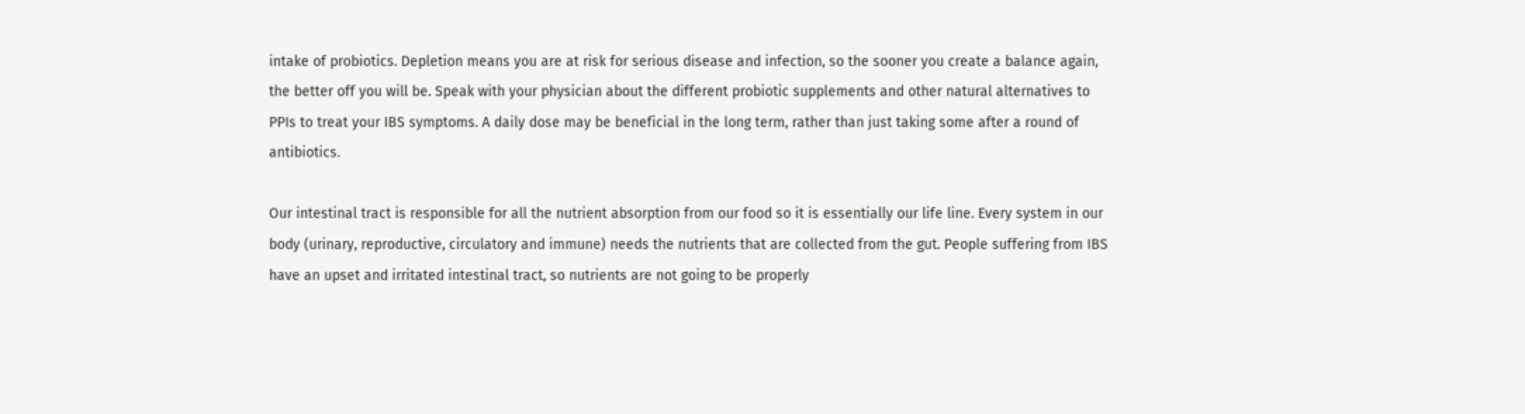intake of probiotics. Depletion means you are at risk for serious disease and infection, so the sooner you create a balance again, the better off you will be. Speak with your physician about the different probiotic supplements and other natural alternatives to PPIs to treat your IBS symptoms. A daily dose may be beneficial in the long term, rather than just taking some after a round of antibiotics.

Our intestinal tract is responsible for all the nutrient absorption from our food so it is essentially our life line. Every system in our body (urinary, reproductive, circulatory and immune) needs the nutrients that are collected from the gut. People suffering from IBS have an upset and irritated intestinal tract, so nutrients are not going to be properly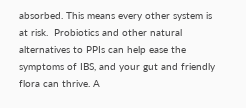absorbed. This means every other system is at risk.  Probiotics and other natural alternatives to PPIs can help ease the symptoms of IBS, and your gut and friendly flora can thrive. A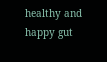healthy and happy gut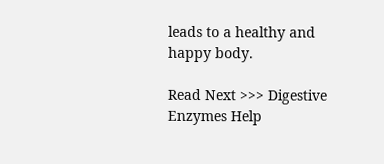leads to a healthy and happy body.

Read Next >>> Digestive Enzymes Help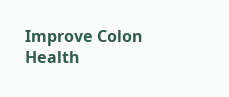Improve Colon Health